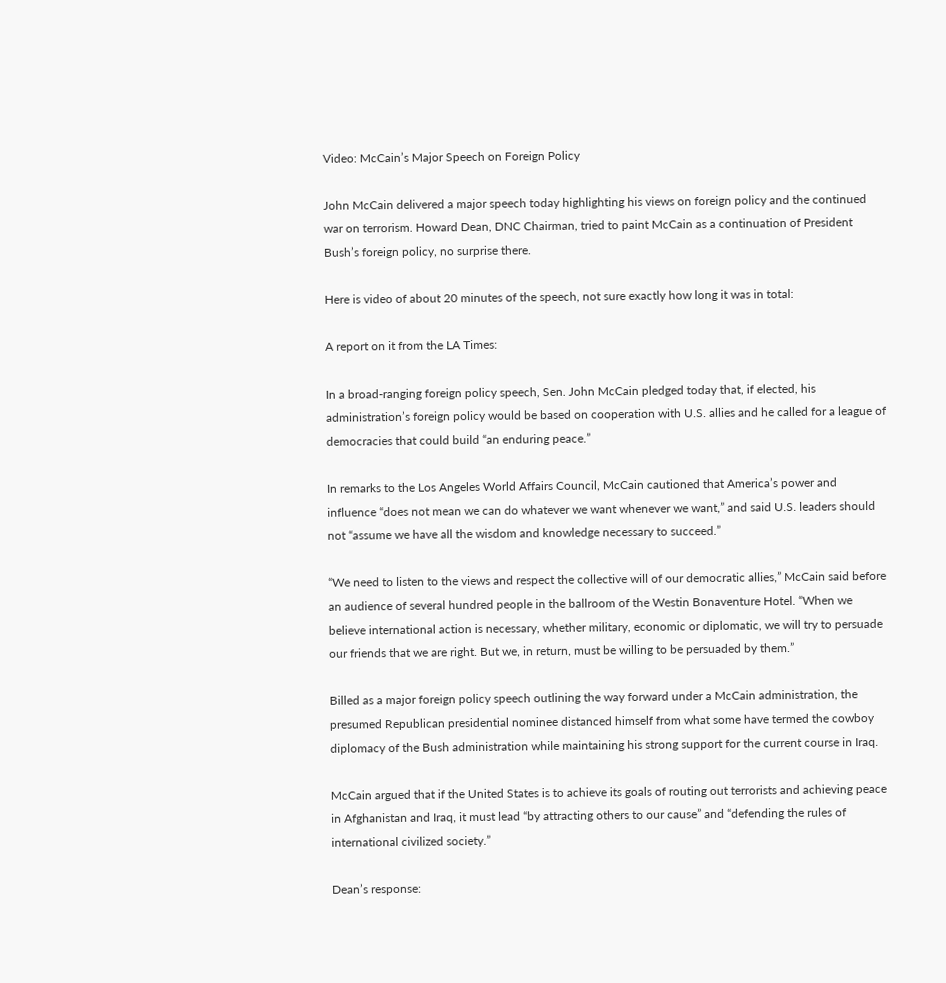Video: McCain’s Major Speech on Foreign Policy

John McCain delivered a major speech today highlighting his views on foreign policy and the continued war on terrorism. Howard Dean, DNC Chairman, tried to paint McCain as a continuation of President Bush’s foreign policy, no surprise there.

Here is video of about 20 minutes of the speech, not sure exactly how long it was in total:

A report on it from the LA Times:

In a broad-ranging foreign policy speech, Sen. John McCain pledged today that, if elected, his administration’s foreign policy would be based on cooperation with U.S. allies and he called for a league of democracies that could build “an enduring peace.”

In remarks to the Los Angeles World Affairs Council, McCain cautioned that America’s power and influence “does not mean we can do whatever we want whenever we want,” and said U.S. leaders should not “assume we have all the wisdom and knowledge necessary to succeed.”

“We need to listen to the views and respect the collective will of our democratic allies,” McCain said before an audience of several hundred people in the ballroom of the Westin Bonaventure Hotel. “When we believe international action is necessary, whether military, economic or diplomatic, we will try to persuade our friends that we are right. But we, in return, must be willing to be persuaded by them.”

Billed as a major foreign policy speech outlining the way forward under a McCain administration, the presumed Republican presidential nominee distanced himself from what some have termed the cowboy diplomacy of the Bush administration while maintaining his strong support for the current course in Iraq.

McCain argued that if the United States is to achieve its goals of routing out terrorists and achieving peace in Afghanistan and Iraq, it must lead “by attracting others to our cause” and “defending the rules of international civilized society.”

Dean’s response: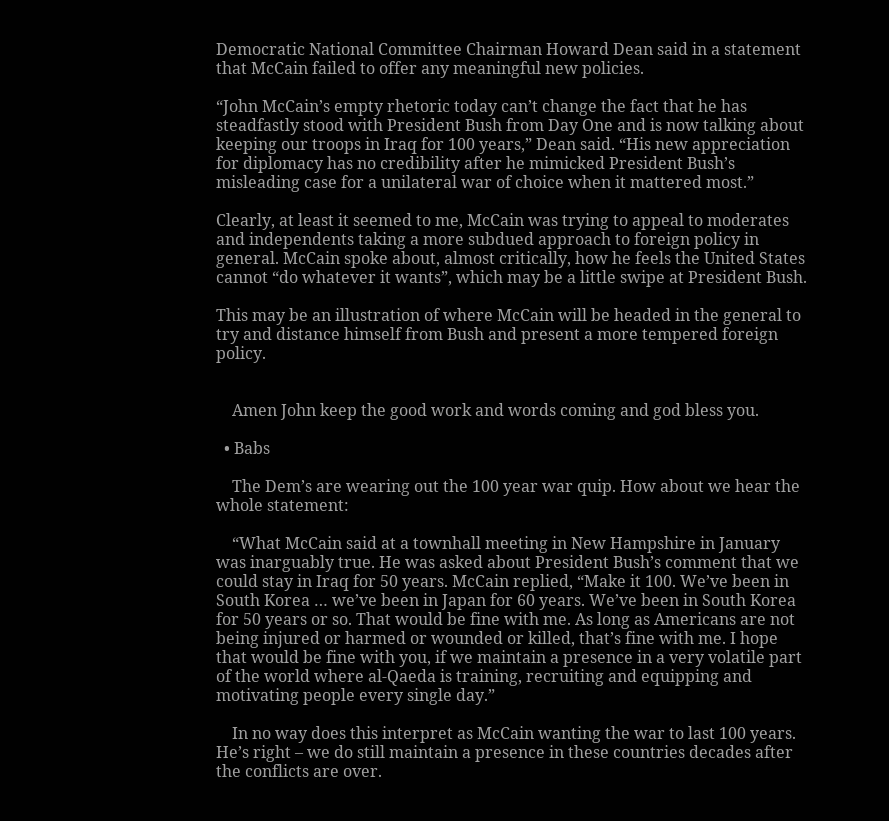Democratic National Committee Chairman Howard Dean said in a statement that McCain failed to offer any meaningful new policies.

“John McCain’s empty rhetoric today can’t change the fact that he has steadfastly stood with President Bush from Day One and is now talking about keeping our troops in Iraq for 100 years,” Dean said. “His new appreciation for diplomacy has no credibility after he mimicked President Bush’s misleading case for a unilateral war of choice when it mattered most.”

Clearly, at least it seemed to me, McCain was trying to appeal to moderates and independents taking a more subdued approach to foreign policy in general. McCain spoke about, almost critically, how he feels the United States cannot “do whatever it wants”, which may be a little swipe at President Bush.

This may be an illustration of where McCain will be headed in the general to try and distance himself from Bush and present a more tempered foreign policy.


    Amen John keep the good work and words coming and god bless you.

  • Babs

    The Dem’s are wearing out the 100 year war quip. How about we hear the whole statement:

    “What McCain said at a townhall meeting in New Hampshire in January was inarguably true. He was asked about President Bush’s comment that we could stay in Iraq for 50 years. McCain replied, “Make it 100. We’ve been in South Korea … we’ve been in Japan for 60 years. We’ve been in South Korea for 50 years or so. That would be fine with me. As long as Americans are not being injured or harmed or wounded or killed, that’s fine with me. I hope that would be fine with you, if we maintain a presence in a very volatile part of the world where al-Qaeda is training, recruiting and equipping and motivating people every single day.”

    In no way does this interpret as McCain wanting the war to last 100 years. He’s right – we do still maintain a presence in these countries decades after the conflicts are over.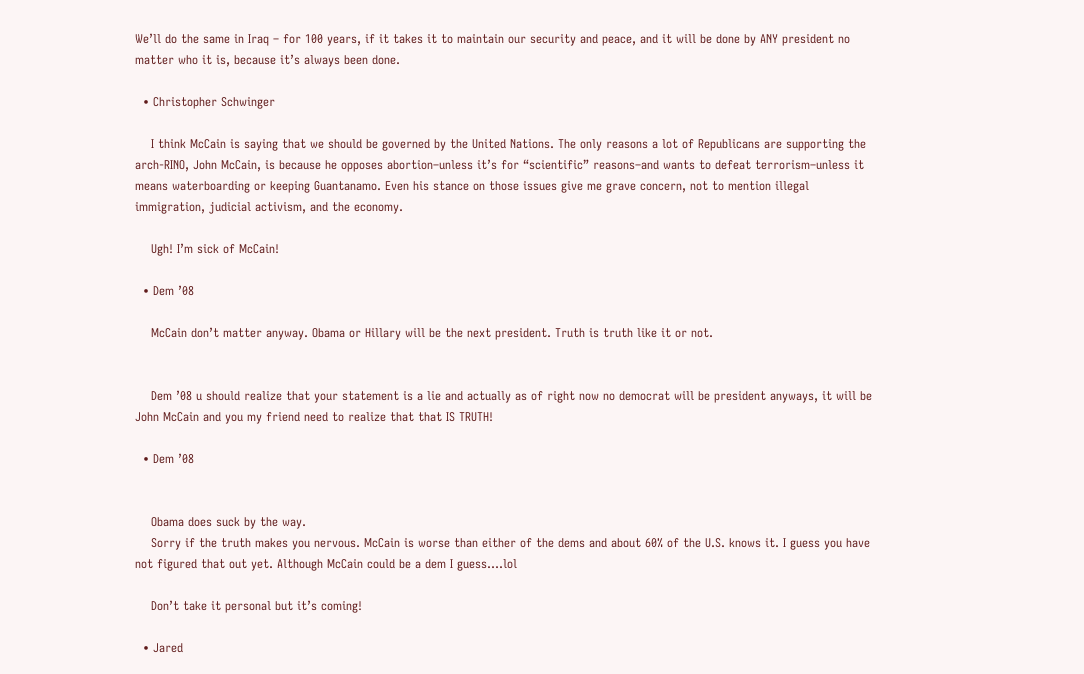We’ll do the same in Iraq – for 100 years, if it takes it to maintain our security and peace, and it will be done by ANY president no matter who it is, because it’s always been done.

  • Christopher Schwinger

    I think McCain is saying that we should be governed by the United Nations. The only reasons a lot of Republicans are supporting the arch-RINO, John McCain, is because he opposes abortion–unless it’s for “scientific” reasons–and wants to defeat terrorism–unless it means waterboarding or keeping Guantanamo. Even his stance on those issues give me grave concern, not to mention illegal immigration, judicial activism, and the economy.

    Ugh! I’m sick of McCain!

  • Dem ’08

    McCain don’t matter anyway. Obama or Hillary will be the next president. Truth is truth like it or not.


    Dem ’08 u should realize that your statement is a lie and actually as of right now no democrat will be president anyways, it will be John McCain and you my friend need to realize that that IS TRUTH!

  • Dem ’08


    Obama does suck by the way.
    Sorry if the truth makes you nervous. McCain is worse than either of the dems and about 60% of the U.S. knows it. I guess you have not figured that out yet. Although McCain could be a dem I guess….lol

    Don’t take it personal but it’s coming!

  • Jared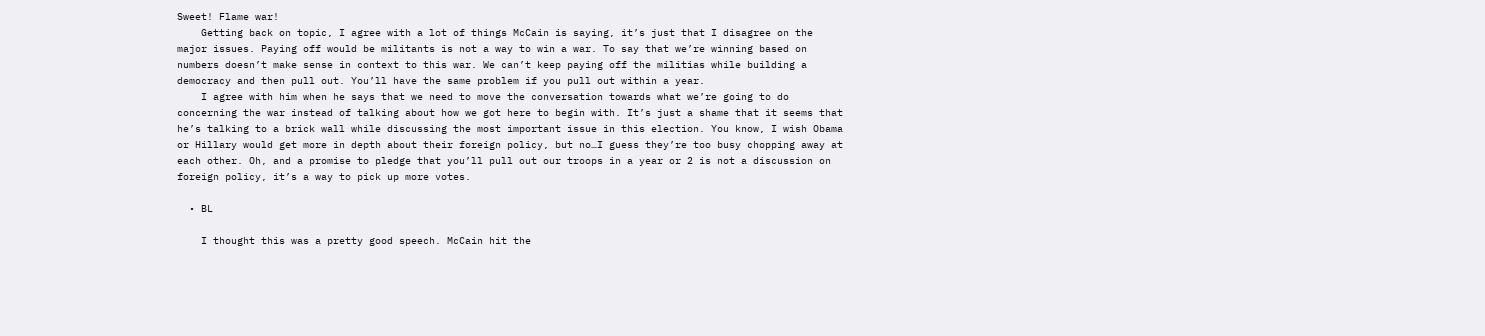Sweet! Flame war!
    Getting back on topic, I agree with a lot of things McCain is saying, it’s just that I disagree on the major issues. Paying off would be militants is not a way to win a war. To say that we’re winning based on numbers doesn’t make sense in context to this war. We can’t keep paying off the militias while building a democracy and then pull out. You’ll have the same problem if you pull out within a year.
    I agree with him when he says that we need to move the conversation towards what we’re going to do concerning the war instead of talking about how we got here to begin with. It’s just a shame that it seems that he’s talking to a brick wall while discussing the most important issue in this election. You know, I wish Obama or Hillary would get more in depth about their foreign policy, but no…I guess they’re too busy chopping away at each other. Oh, and a promise to pledge that you’ll pull out our troops in a year or 2 is not a discussion on foreign policy, it’s a way to pick up more votes.

  • BL

    I thought this was a pretty good speech. McCain hit the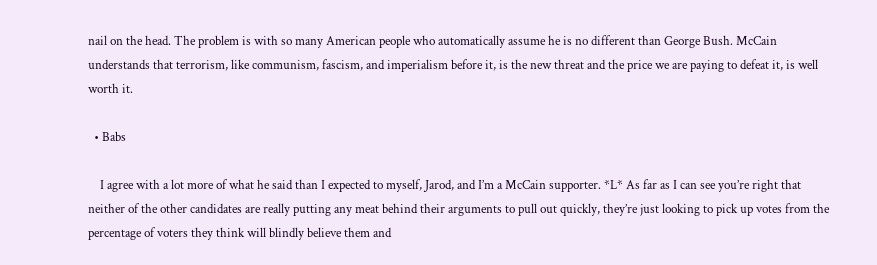nail on the head. The problem is with so many American people who automatically assume he is no different than George Bush. McCain understands that terrorism, like communism, fascism, and imperialism before it, is the new threat and the price we are paying to defeat it, is well worth it.

  • Babs

    I agree with a lot more of what he said than I expected to myself, Jarod, and I’m a McCain supporter. *L* As far as I can see you’re right that neither of the other candidates are really putting any meat behind their arguments to pull out quickly, they’re just looking to pick up votes from the percentage of voters they think will blindly believe them and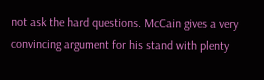not ask the hard questions. McCain gives a very convincing argument for his stand with plenty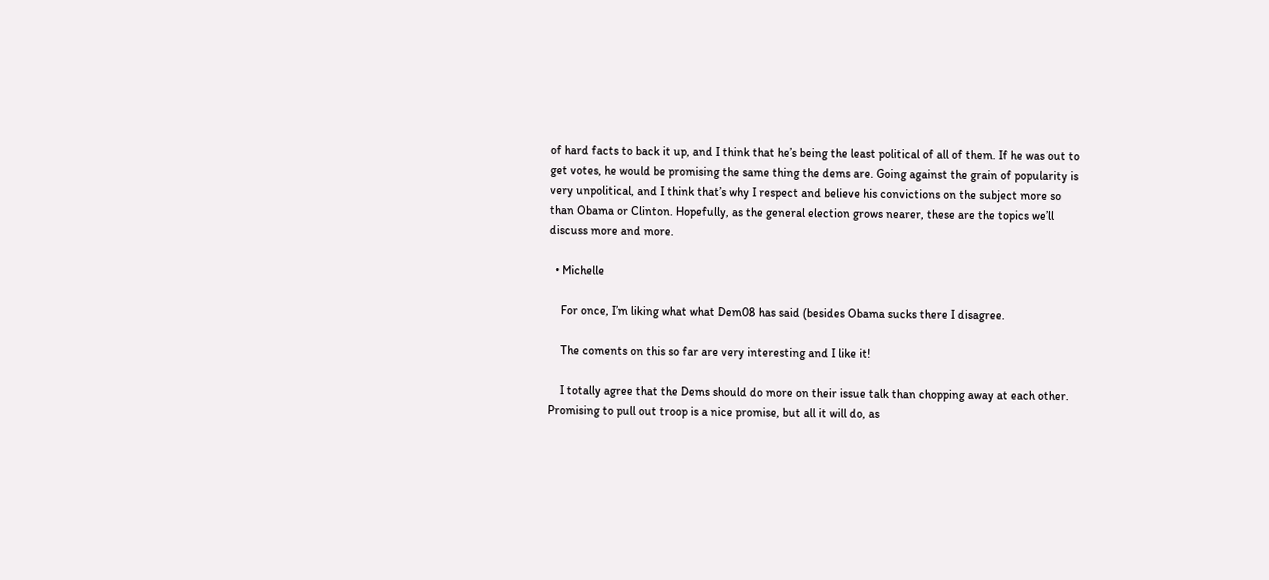of hard facts to back it up, and I think that he’s being the least political of all of them. If he was out to get votes, he would be promising the same thing the dems are. Going against the grain of popularity is very unpolitical, and I think that’s why I respect and believe his convictions on the subject more so than Obama or Clinton. Hopefully, as the general election grows nearer, these are the topics we’ll discuss more and more.

  • Michelle

    For once, I’m liking what what Dem08 has said (besides Obama sucks there I disagree.

    The coments on this so far are very interesting and I like it!

    I totally agree that the Dems should do more on their issue talk than chopping away at each other. Promising to pull out troop is a nice promise, but all it will do, as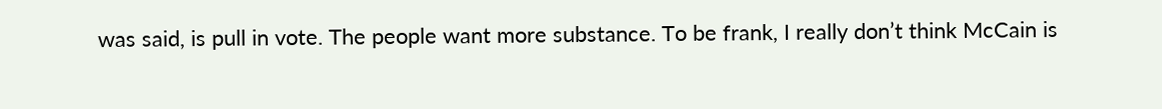was said, is pull in vote. The people want more substance. To be frank, I really don’t think McCain is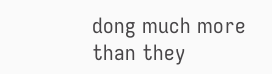dong much more than they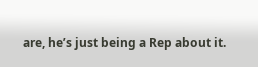are, he’s just being a Rep about it.